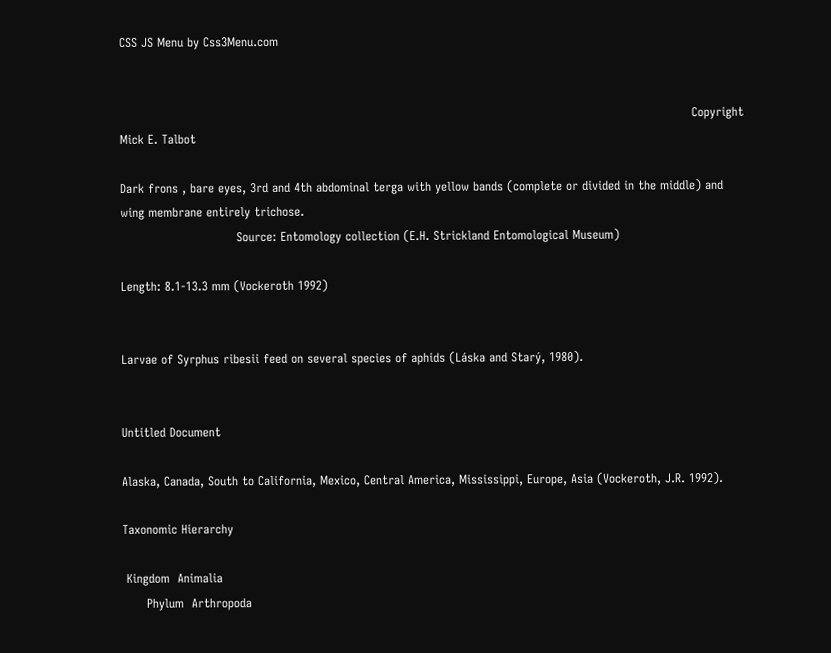CSS JS Menu by Css3Menu.com


                                                                                                                                               Copyright Mick E. Talbot

Dark frons , bare eyes, 3rd and 4th abdominal terga with yellow bands (complete or divided in the middle) and wing membrane entirely trichose.
                             Source: Entomology collection (E.H. Strickland Entomological Museum)

Length: 8.1-13.3 mm (Vockeroth 1992)


Larvae of Syrphus ribesii feed on several species of aphids (Láska and Starý, 1980).


Untitled Document

Alaska, Canada, South to California, Mexico, Central America, Mississippi, Europe, Asia (Vockeroth, J.R. 1992).

Taxonomic Hierarchy

 Kingdom  Animalia
      Phylum  Arthropoda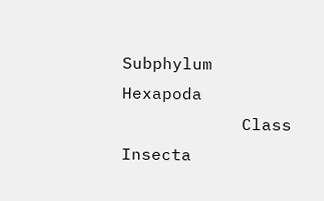Subphylum   Hexapoda
            Class   Insecta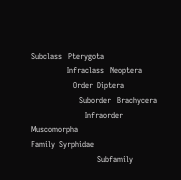Subclass   Pterygota
                  Infraclass   Neoptera
                     Order  Diptera
                        Suborder   Brachycera
                           Infraorder   Muscomorpha                                Family  Syrphidae
                                 Subfamily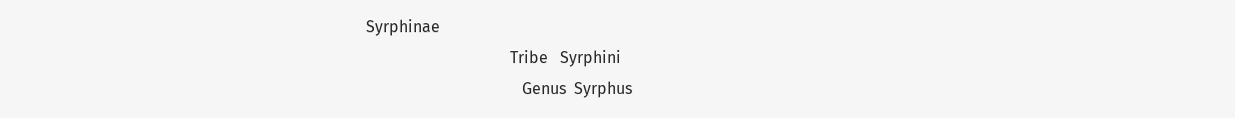Syrphinae
                                    Tribe   Syrphini
                                       Genus  Syrphus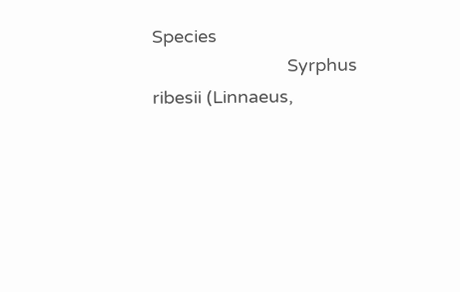Species
                           Syrphus ribesii (Linnaeus,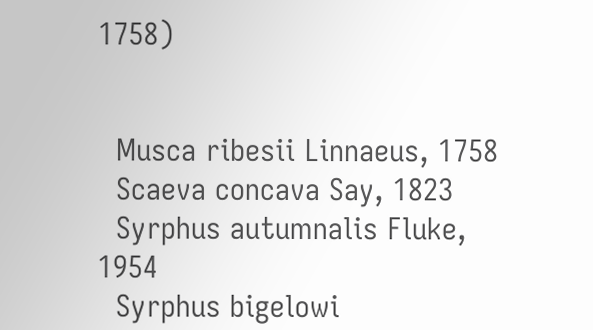1758)


  Musca ribesii Linnaeus, 1758
  Scaeva concava Say, 1823
  Syrphus autumnalis Fluke, 1954
  Syrphus bigelowi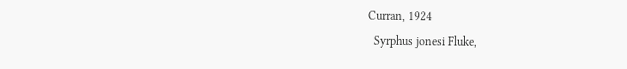Curran, 1924
  Syrphus jonesi Fluke,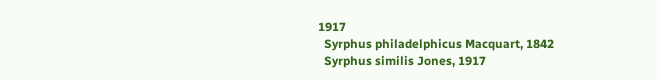1917
  Syrphus philadelphicus Macquart, 1842
  Syrphus similis Jones, 1917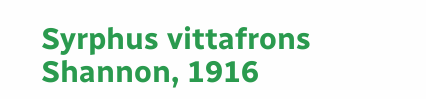Syrphus vittafrons Shannon, 1916